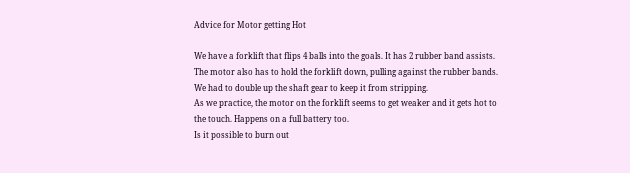Advice for Motor getting Hot

We have a forklift that flips 4 balls into the goals. It has 2 rubber band assists. The motor also has to hold the forklift down, pulling against the rubber bands.
We had to double up the shaft gear to keep it from stripping.
As we practice, the motor on the forklift seems to get weaker and it gets hot to the touch. Happens on a full battery too.
Is it possible to burn out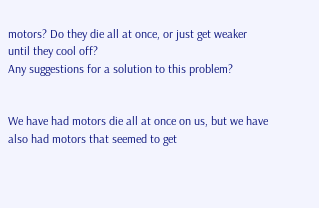motors? Do they die all at once, or just get weaker until they cool off?
Any suggestions for a solution to this problem?


We have had motors die all at once on us, but we have also had motors that seemed to get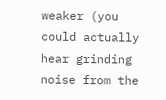weaker (you could actually hear grinding noise from the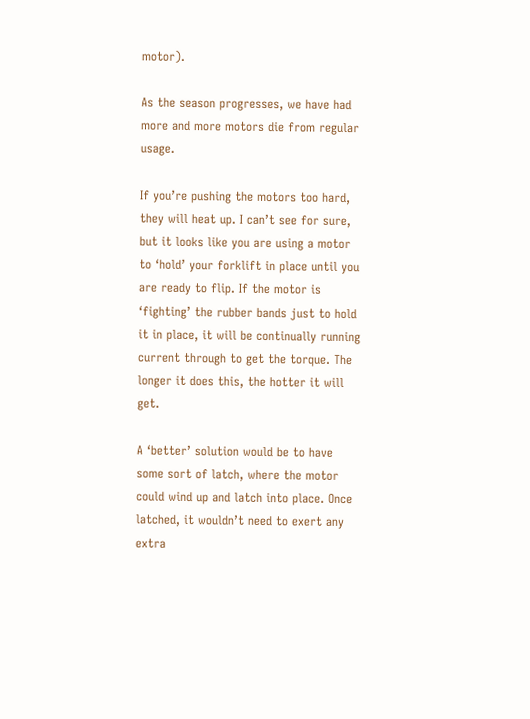motor).

As the season progresses, we have had more and more motors die from regular usage.

If you’re pushing the motors too hard, they will heat up. I can’t see for sure, but it looks like you are using a motor to ‘hold’ your forklift in place until you are ready to flip. If the motor is ‘fighting’ the rubber bands just to hold it in place, it will be continually running current through to get the torque. The longer it does this, the hotter it will get.

A ‘better’ solution would be to have some sort of latch, where the motor could wind up and latch into place. Once latched, it wouldn’t need to exert any extra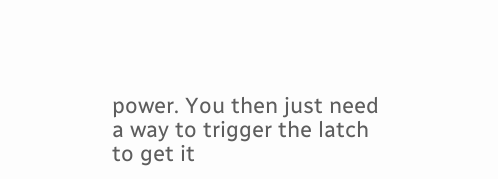power. You then just need a way to trigger the latch to get it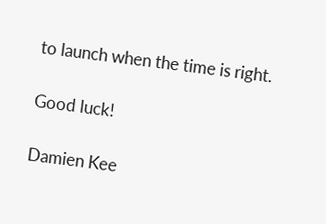to launch when the time is right.

Good luck!

Damien Kee